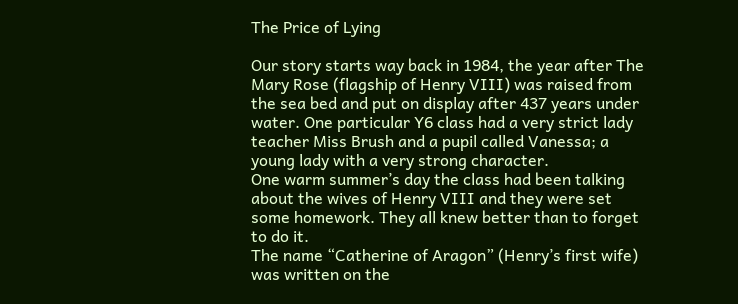The Price of Lying

Our story starts way back in 1984, the year after The Mary Rose (flagship of Henry VIII) was raised from the sea bed and put on display after 437 years under water. One particular Y6 class had a very strict lady teacher Miss Brush and a pupil called Vanessa; a young lady with a very strong character.
One warm summer’s day the class had been talking about the wives of Henry VIII and they were set some homework. They all knew better than to forget to do it.
The name “Catherine of Aragon” (Henry’s first wife) was written on the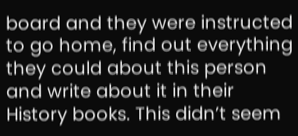board and they were instructed to go home, find out everything they could about this person and write about it in their History books. This didn’t seem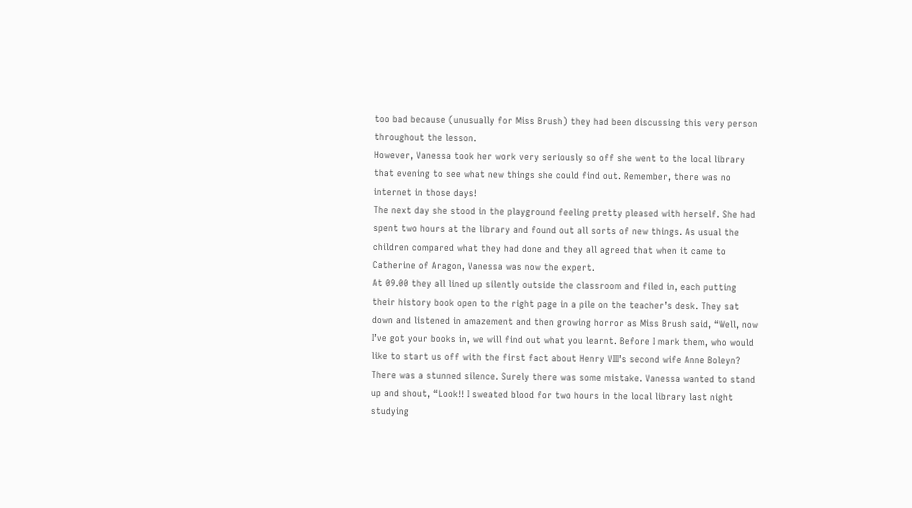too bad because (unusually for Miss Brush) they had been discussing this very person throughout the lesson.
However, Vanessa took her work very seriously so off she went to the local library that evening to see what new things she could find out. Remember, there was no internet in those days!
The next day she stood in the playground feeling pretty pleased with herself. She had spent two hours at the library and found out all sorts of new things. As usual the children compared what they had done and they all agreed that when it came to Catherine of Aragon, Vanessa was now the expert.
At 09.00 they all lined up silently outside the classroom and filed in, each putting their history book open to the right page in a pile on the teacher’s desk. They sat down and listened in amazement and then growing horror as Miss Brush said, “Well, now I’ve got your books in, we will find out what you learnt. Before I mark them, who would like to start us off with the first fact about Henry VIII’s second wife Anne Boleyn?
There was a stunned silence. Surely there was some mistake. Vanessa wanted to stand up and shout, “Look!! I sweated blood for two hours in the local library last night studying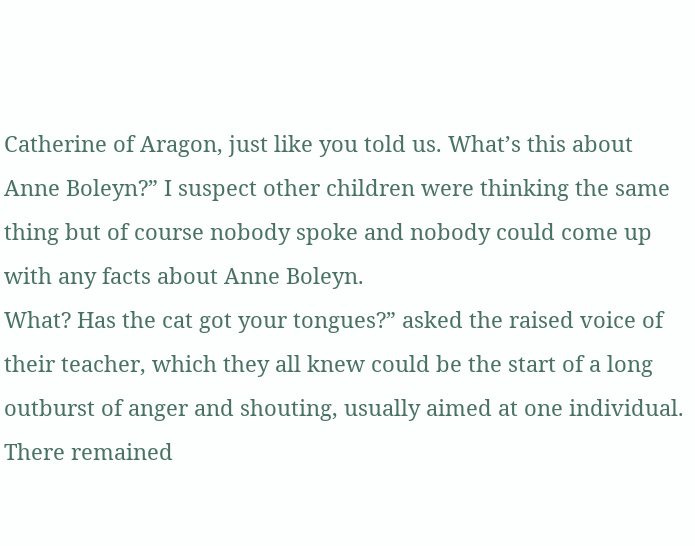Catherine of Aragon, just like you told us. What’s this about Anne Boleyn?” I suspect other children were thinking the same thing but of course nobody spoke and nobody could come up with any facts about Anne Boleyn.
What? Has the cat got your tongues?” asked the raised voice of their teacher, which they all knew could be the start of a long outburst of anger and shouting, usually aimed at one individual. There remained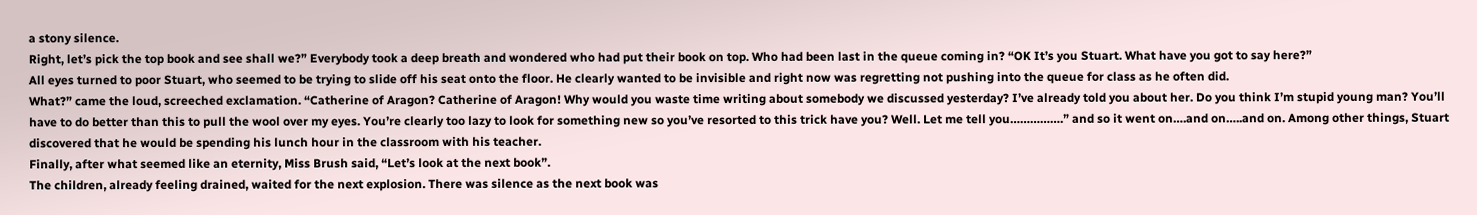a stony silence.
Right, let’s pick the top book and see shall we?” Everybody took a deep breath and wondered who had put their book on top. Who had been last in the queue coming in? “OK It’s you Stuart. What have you got to say here?”
All eyes turned to poor Stuart, who seemed to be trying to slide off his seat onto the floor. He clearly wanted to be invisible and right now was regretting not pushing into the queue for class as he often did.
What?” came the loud, screeched exclamation. “Catherine of Aragon? Catherine of Aragon! Why would you waste time writing about somebody we discussed yesterday? I’ve already told you about her. Do you think I’m stupid young man? You’ll have to do better than this to pull the wool over my eyes. You’re clearly too lazy to look for something new so you’ve resorted to this trick have you? Well. Let me tell you…………….” and so it went on….and on…..and on. Among other things, Stuart discovered that he would be spending his lunch hour in the classroom with his teacher.
Finally, after what seemed like an eternity, Miss Brush said, “Let’s look at the next book”.
The children, already feeling drained, waited for the next explosion. There was silence as the next book was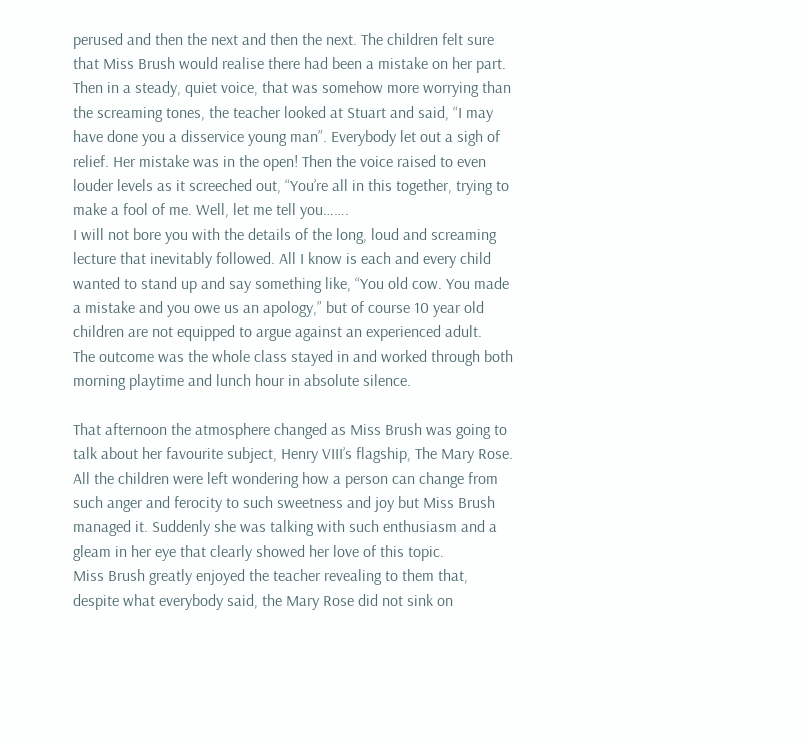perused and then the next and then the next. The children felt sure that Miss Brush would realise there had been a mistake on her part.
Then in a steady, quiet voice, that was somehow more worrying than the screaming tones, the teacher looked at Stuart and said, “I may have done you a disservice young man”. Everybody let out a sigh of relief. Her mistake was in the open! Then the voice raised to even louder levels as it screeched out, “You’re all in this together, trying to make a fool of me. Well, let me tell you…….
I will not bore you with the details of the long, loud and screaming lecture that inevitably followed. All I know is each and every child wanted to stand up and say something like, “You old cow. You made a mistake and you owe us an apology,” but of course 10 year old children are not equipped to argue against an experienced adult.
The outcome was the whole class stayed in and worked through both morning playtime and lunch hour in absolute silence.

That afternoon the atmosphere changed as Miss Brush was going to talk about her favourite subject, Henry VIII’s flagship, The Mary Rose. All the children were left wondering how a person can change from such anger and ferocity to such sweetness and joy but Miss Brush managed it. Suddenly she was talking with such enthusiasm and a gleam in her eye that clearly showed her love of this topic.
Miss Brush greatly enjoyed the teacher revealing to them that, despite what everybody said, the Mary Rose did not sink on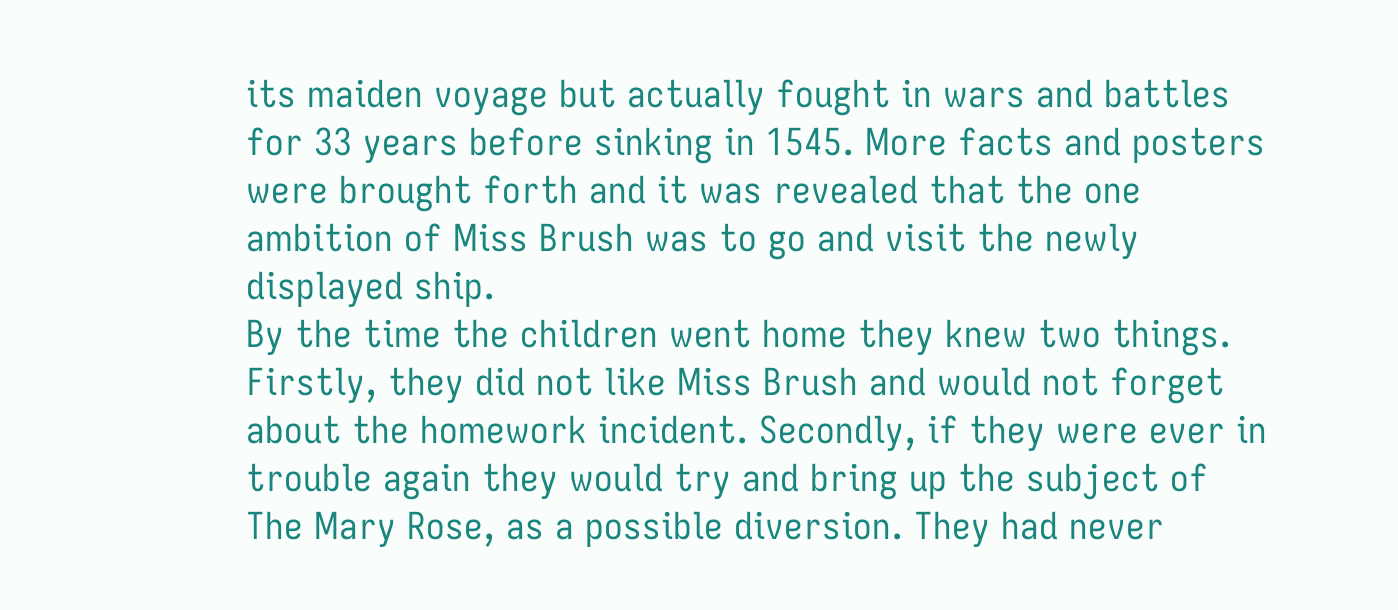its maiden voyage but actually fought in wars and battles for 33 years before sinking in 1545. More facts and posters were brought forth and it was revealed that the one ambition of Miss Brush was to go and visit the newly displayed ship.
By the time the children went home they knew two things. Firstly, they did not like Miss Brush and would not forget about the homework incident. Secondly, if they were ever in trouble again they would try and bring up the subject of The Mary Rose, as a possible diversion. They had never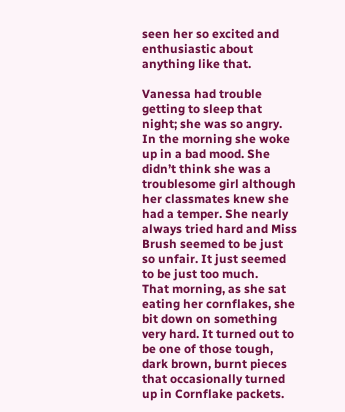seen her so excited and enthusiastic about anything like that.

Vanessa had trouble getting to sleep that night; she was so angry. In the morning she woke up in a bad mood. She didn’t think she was a troublesome girl although her classmates knew she had a temper. She nearly always tried hard and Miss Brush seemed to be just so unfair. It just seemed to be just too much.
That morning, as she sat eating her cornflakes, she bit down on something very hard. It turned out to be one of those tough, dark brown, burnt pieces that occasionally turned up in Cornflake packets.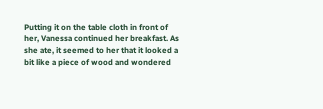Putting it on the table cloth in front of her, Vanessa continued her breakfast. As she ate, it seemed to her that it looked a bit like a piece of wood and wondered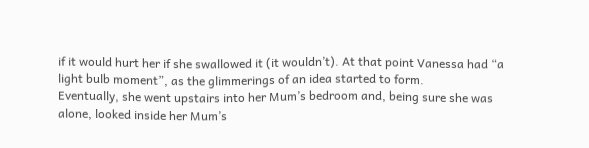if it would hurt her if she swallowed it (it wouldn’t). At that point Vanessa had “a light bulb moment”, as the glimmerings of an idea started to form.
Eventually, she went upstairs into her Mum’s bedroom and, being sure she was alone, looked inside her Mum’s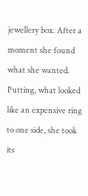jewellery box. After a moment she found what she wanted. Putting, what looked like an expensive ring to one side, she took its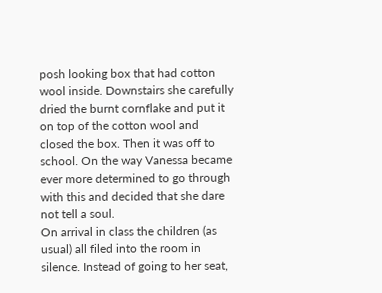posh looking box that had cotton wool inside. Downstairs she carefully dried the burnt cornflake and put it on top of the cotton wool and closed the box. Then it was off to school. On the way Vanessa became ever more determined to go through with this and decided that she dare not tell a soul.
On arrival in class the children (as usual) all filed into the room in silence. Instead of going to her seat,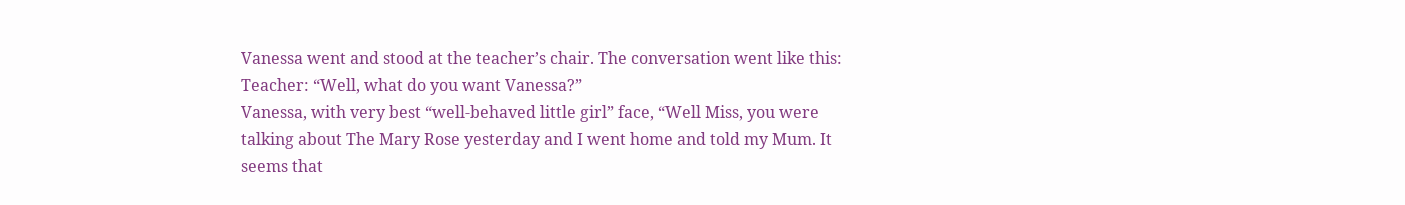Vanessa went and stood at the teacher’s chair. The conversation went like this:
Teacher: “Well, what do you want Vanessa?”
Vanessa, with very best “well-behaved little girl” face, “Well Miss, you were talking about The Mary Rose yesterday and I went home and told my Mum. It seems that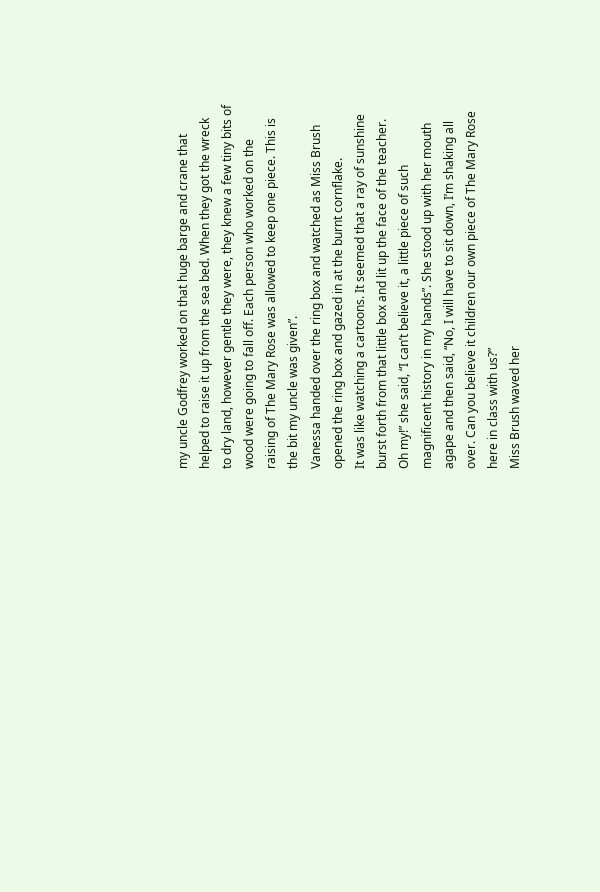my uncle Godfrey worked on that huge barge and crane that helped to raise it up from the sea bed. When they got the wreck to dry land, however gentle they were, they knew a few tiny bits of wood were going to fall off. Each person who worked on the raising of The Mary Rose was allowed to keep one piece. This is the bit my uncle was given”.
Vanessa handed over the ring box and watched as Miss Brush opened the ring box and gazed in at the burnt cornflake.
It was like watching a cartoons. It seemed that a ray of sunshine burst forth from that little box and lit up the face of the teacher.
Oh my!” she said, “I can’t believe it, a little piece of such magnificent history in my hands”. She stood up with her mouth agape and then said, “No, I will have to sit down, I’m shaking all over. Can you believe it children our own piece of The Mary Rose here in class with us?”
Miss Brush waved her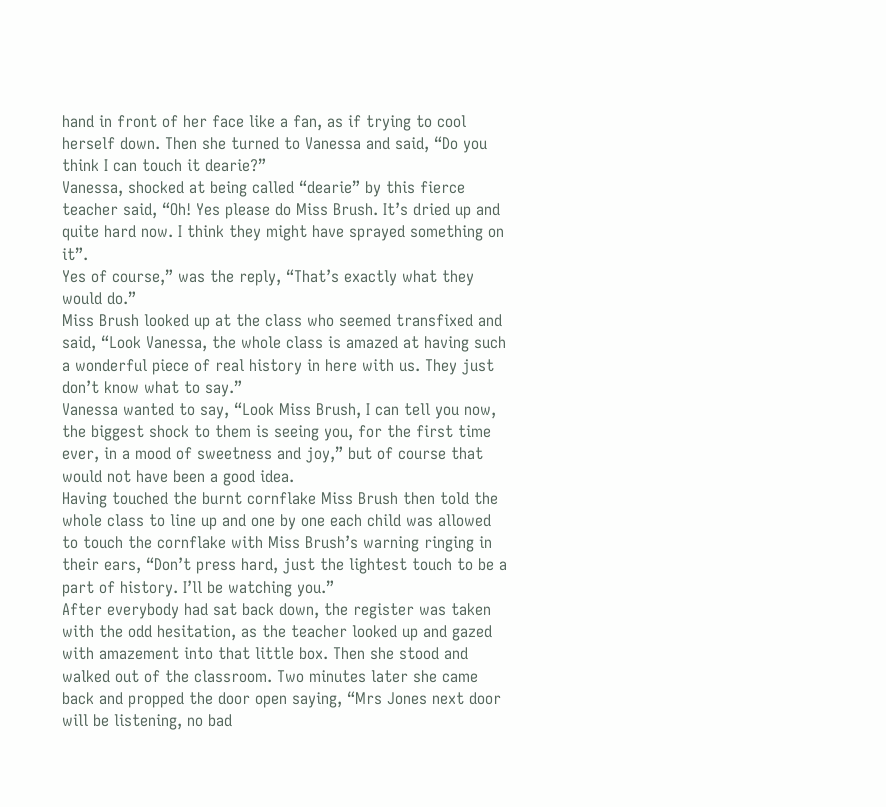hand in front of her face like a fan, as if trying to cool herself down. Then she turned to Vanessa and said, “Do you think I can touch it dearie?”
Vanessa, shocked at being called “dearie” by this fierce teacher said, “Oh! Yes please do Miss Brush. It’s dried up and quite hard now. I think they might have sprayed something on it”.
Yes of course,” was the reply, “That’s exactly what they would do.”
Miss Brush looked up at the class who seemed transfixed and said, “Look Vanessa, the whole class is amazed at having such a wonderful piece of real history in here with us. They just don’t know what to say.”
Vanessa wanted to say, “Look Miss Brush, I can tell you now, the biggest shock to them is seeing you, for the first time ever, in a mood of sweetness and joy,” but of course that would not have been a good idea.
Having touched the burnt cornflake Miss Brush then told the whole class to line up and one by one each child was allowed to touch the cornflake with Miss Brush’s warning ringing in their ears, “Don’t press hard, just the lightest touch to be a part of history. I’ll be watching you.”
After everybody had sat back down, the register was taken with the odd hesitation, as the teacher looked up and gazed with amazement into that little box. Then she stood and walked out of the classroom. Two minutes later she came back and propped the door open saying, “Mrs Jones next door will be listening, no bad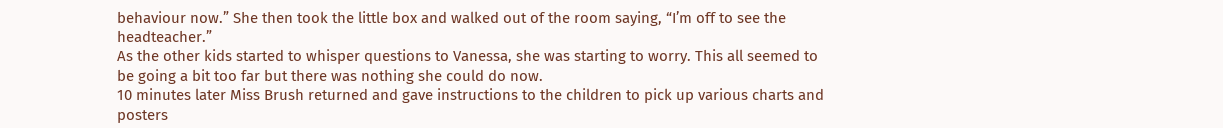behaviour now.” She then took the little box and walked out of the room saying, “I’m off to see the headteacher.”
As the other kids started to whisper questions to Vanessa, she was starting to worry. This all seemed to be going a bit too far but there was nothing she could do now.
10 minutes later Miss Brush returned and gave instructions to the children to pick up various charts and posters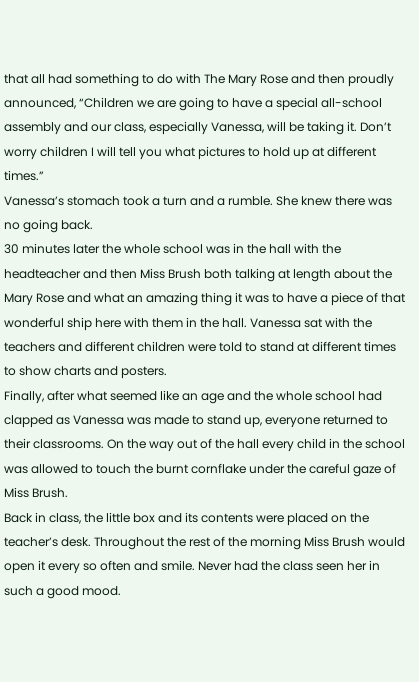that all had something to do with The Mary Rose and then proudly announced, “Children we are going to have a special all-school assembly and our class, especially Vanessa, will be taking it. Don’t worry children I will tell you what pictures to hold up at different times.”
Vanessa’s stomach took a turn and a rumble. She knew there was no going back.
30 minutes later the whole school was in the hall with the headteacher and then Miss Brush both talking at length about the Mary Rose and what an amazing thing it was to have a piece of that wonderful ship here with them in the hall. Vanessa sat with the teachers and different children were told to stand at different times to show charts and posters.
Finally, after what seemed like an age and the whole school had clapped as Vanessa was made to stand up, everyone returned to their classrooms. On the way out of the hall every child in the school was allowed to touch the burnt cornflake under the careful gaze of Miss Brush.
Back in class, the little box and its contents were placed on the teacher’s desk. Throughout the rest of the morning Miss Brush would open it every so often and smile. Never had the class seen her in such a good mood.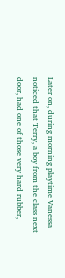Later on, during morning playtime Vanessa noticed that Terry, a boy from the class next door, had one of those very hard rubber,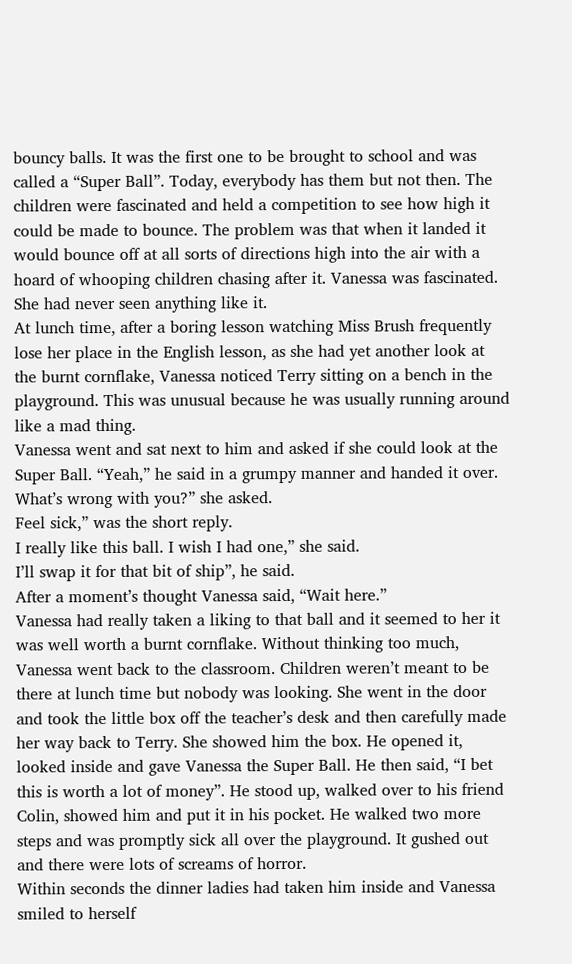bouncy balls. It was the first one to be brought to school and was called a “Super Ball”. Today, everybody has them but not then. The children were fascinated and held a competition to see how high it could be made to bounce. The problem was that when it landed it would bounce off at all sorts of directions high into the air with a hoard of whooping children chasing after it. Vanessa was fascinated. She had never seen anything like it.
At lunch time, after a boring lesson watching Miss Brush frequently lose her place in the English lesson, as she had yet another look at the burnt cornflake, Vanessa noticed Terry sitting on a bench in the playground. This was unusual because he was usually running around like a mad thing.
Vanessa went and sat next to him and asked if she could look at the Super Ball. “Yeah,” he said in a grumpy manner and handed it over.
What’s wrong with you?” she asked.
Feel sick,” was the short reply.
I really like this ball. I wish I had one,” she said.
I’ll swap it for that bit of ship”, he said.
After a moment’s thought Vanessa said, “Wait here.”
Vanessa had really taken a liking to that ball and it seemed to her it was well worth a burnt cornflake. Without thinking too much, Vanessa went back to the classroom. Children weren’t meant to be there at lunch time but nobody was looking. She went in the door and took the little box off the teacher’s desk and then carefully made her way back to Terry. She showed him the box. He opened it, looked inside and gave Vanessa the Super Ball. He then said, “I bet this is worth a lot of money”. He stood up, walked over to his friend Colin, showed him and put it in his pocket. He walked two more steps and was promptly sick all over the playground. It gushed out and there were lots of screams of horror.
Within seconds the dinner ladies had taken him inside and Vanessa smiled to herself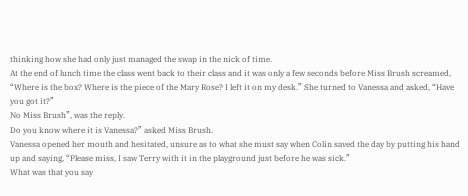thinking how she had only just managed the swap in the nick of time.
At the end of lunch time the class went back to their class and it was only a few seconds before Miss Brush screamed, “Where is the box? Where is the piece of the Mary Rose? I left it on my desk.” She turned to Vanessa and asked, “Have you got it?”
No Miss Brush”, was the reply.
Do you know where it is Vanessa?” asked Miss Brush.
Vanessa opened her mouth and hesitated, unsure as to what she must say when Colin saved the day by putting his hand up and saying, “Please miss, I saw Terry with it in the playground just before he was sick.”
What was that you say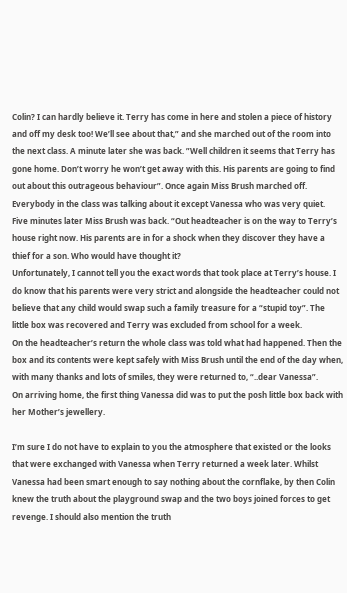Colin? I can hardly believe it. Terry has come in here and stolen a piece of history and off my desk too! We’ll see about that,” and she marched out of the room into the next class. A minute later she was back. ”Well children it seems that Terry has gone home. Don’t worry he won’t get away with this. His parents are going to find out about this outrageous behaviour”. Once again Miss Brush marched off.
Everybody in the class was talking about it except Vanessa who was very quiet.
Five minutes later Miss Brush was back. “Out headteacher is on the way to Terry’s house right now. His parents are in for a shock when they discover they have a thief for a son. Who would have thought it?
Unfortunately, I cannot tell you the exact words that took place at Terry’s house. I do know that his parents were very strict and alongside the headteacher could not believe that any child would swap such a family treasure for a “stupid toy”. The little box was recovered and Terry was excluded from school for a week.
On the headteacher’s return the whole class was told what had happened. Then the box and its contents were kept safely with Miss Brush until the end of the day when, with many thanks and lots of smiles, they were returned to, “..dear Vanessa”.
On arriving home, the first thing Vanessa did was to put the posh little box back with her Mother’s jewellery.

I’m sure I do not have to explain to you the atmosphere that existed or the looks that were exchanged with Vanessa when Terry returned a week later. Whilst Vanessa had been smart enough to say nothing about the cornflake, by then Colin knew the truth about the playground swap and the two boys joined forces to get revenge. I should also mention the truth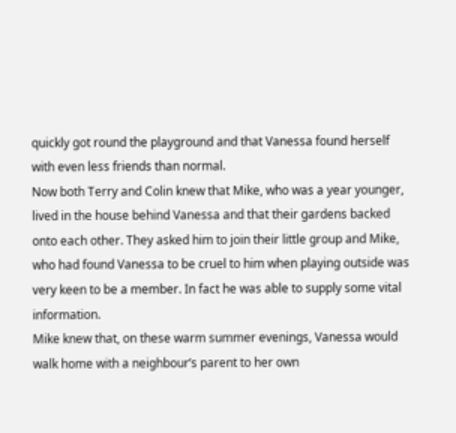quickly got round the playground and that Vanessa found herself with even less friends than normal.
Now both Terry and Colin knew that Mike, who was a year younger, lived in the house behind Vanessa and that their gardens backed onto each other. They asked him to join their little group and Mike, who had found Vanessa to be cruel to him when playing outside was very keen to be a member. In fact he was able to supply some vital information.
Mike knew that, on these warm summer evenings, Vanessa would walk home with a neighbour’s parent to her own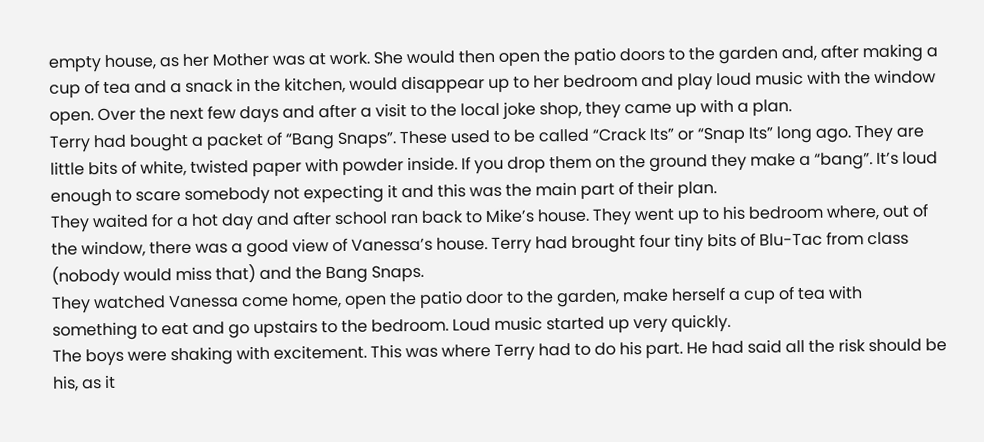empty house, as her Mother was at work. She would then open the patio doors to the garden and, after making a cup of tea and a snack in the kitchen, would disappear up to her bedroom and play loud music with the window open. Over the next few days and after a visit to the local joke shop, they came up with a plan.
Terry had bought a packet of “Bang Snaps”. These used to be called “Crack Its” or “Snap Its” long ago. They are little bits of white, twisted paper with powder inside. If you drop them on the ground they make a “bang”. It’s loud enough to scare somebody not expecting it and this was the main part of their plan.
They waited for a hot day and after school ran back to Mike’s house. They went up to his bedroom where, out of the window, there was a good view of Vanessa’s house. Terry had brought four tiny bits of Blu-Tac from class (nobody would miss that) and the Bang Snaps.
They watched Vanessa come home, open the patio door to the garden, make herself a cup of tea with something to eat and go upstairs to the bedroom. Loud music started up very quickly.
The boys were shaking with excitement. This was where Terry had to do his part. He had said all the risk should be his, as it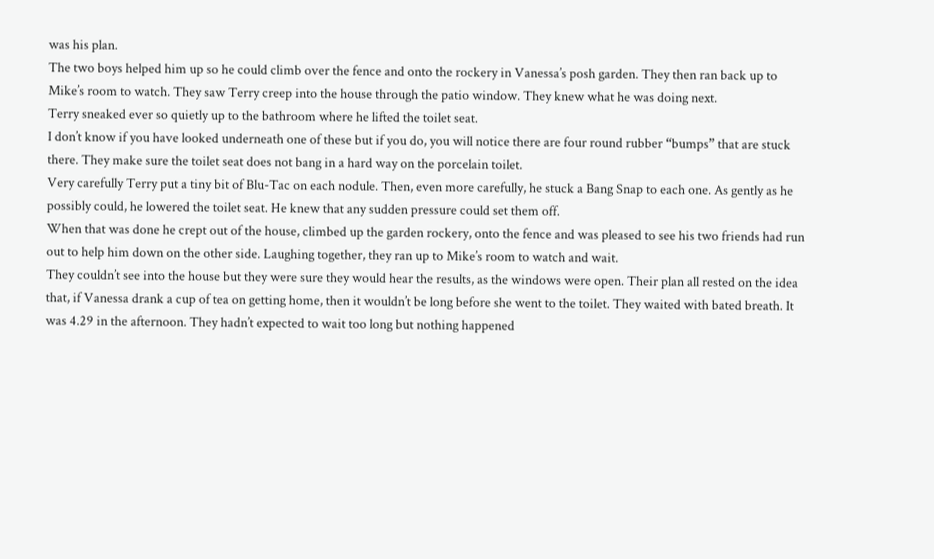was his plan.
The two boys helped him up so he could climb over the fence and onto the rockery in Vanessa’s posh garden. They then ran back up to Mike’s room to watch. They saw Terry creep into the house through the patio window. They knew what he was doing next.
Terry sneaked ever so quietly up to the bathroom where he lifted the toilet seat.
I don’t know if you have looked underneath one of these but if you do, you will notice there are four round rubber “bumps” that are stuck there. They make sure the toilet seat does not bang in a hard way on the porcelain toilet.
Very carefully Terry put a tiny bit of Blu-Tac on each nodule. Then, even more carefully, he stuck a Bang Snap to each one. As gently as he possibly could, he lowered the toilet seat. He knew that any sudden pressure could set them off.
When that was done he crept out of the house, climbed up the garden rockery, onto the fence and was pleased to see his two friends had run out to help him down on the other side. Laughing together, they ran up to Mike’s room to watch and wait.
They couldn’t see into the house but they were sure they would hear the results, as the windows were open. Their plan all rested on the idea that, if Vanessa drank a cup of tea on getting home, then it wouldn’t be long before she went to the toilet. They waited with bated breath. It was 4.29 in the afternoon. They hadn’t expected to wait too long but nothing happened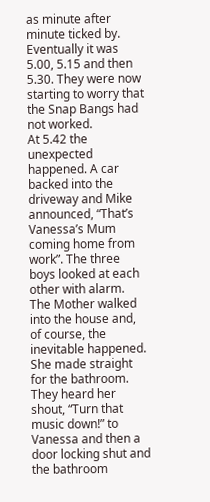as minute after minute ticked by. Eventually it was 5.00, 5.15 and then 5.30. They were now starting to worry that the Snap Bangs had not worked.
At 5.42 the unexpected happened. A car backed into the driveway and Mike announced, “That’s Vanessa’s Mum coming home from work”. The three boys looked at each other with alarm.
The Mother walked into the house and, of course, the inevitable happened. She made straight for the bathroom. They heard her shout, “Turn that music down!” to Vanessa and then a door locking shut and the bathroom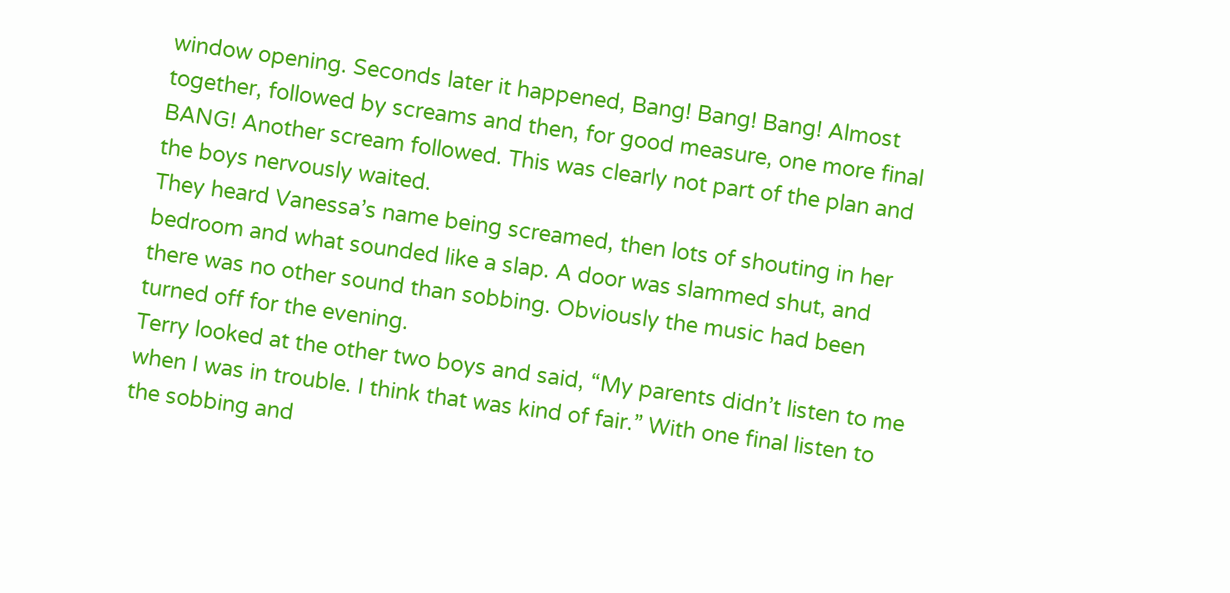window opening. Seconds later it happened, Bang! Bang! Bang! Almost together, followed by screams and then, for good measure, one more final BANG! Another scream followed. This was clearly not part of the plan and the boys nervously waited.
They heard Vanessa’s name being screamed, then lots of shouting in her bedroom and what sounded like a slap. A door was slammed shut, and there was no other sound than sobbing. Obviously the music had been turned off for the evening.
Terry looked at the other two boys and said, “My parents didn’t listen to me when I was in trouble. I think that was kind of fair.” With one final listen to the sobbing and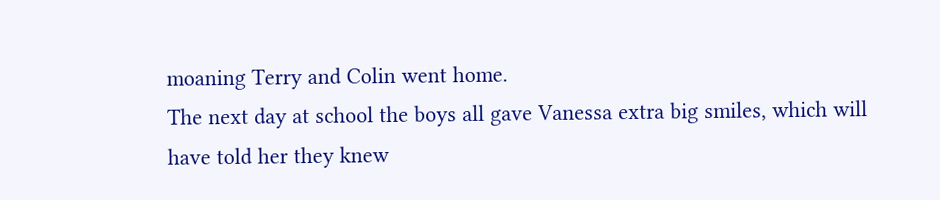moaning Terry and Colin went home.
The next day at school the boys all gave Vanessa extra big smiles, which will have told her they knew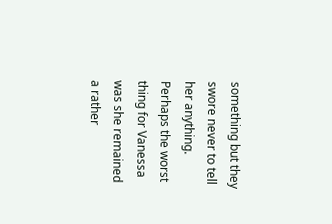something but they swore never to tell her anything. Perhaps the worst thing for Vanessa was she remained a rather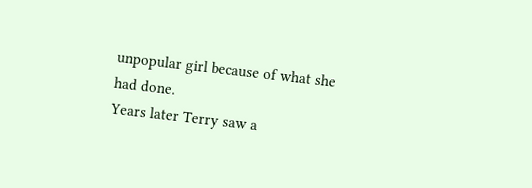unpopular girl because of what she had done.
Years later Terry saw a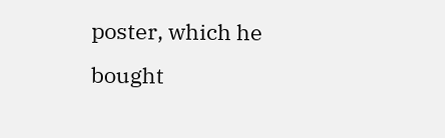poster, which he bought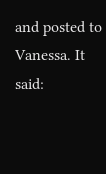and posted to Vanessa. It said: